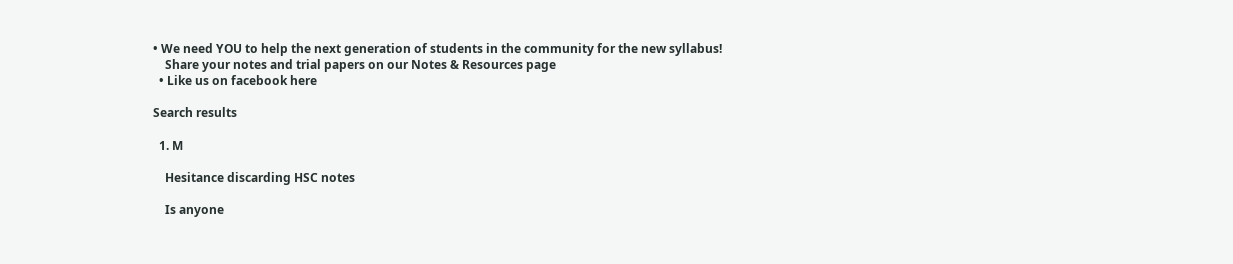• We need YOU to help the next generation of students in the community for the new syllabus!
    Share your notes and trial papers on our Notes & Resources page
  • Like us on facebook here

Search results

  1. M

    Hesitance discarding HSC notes

    Is anyone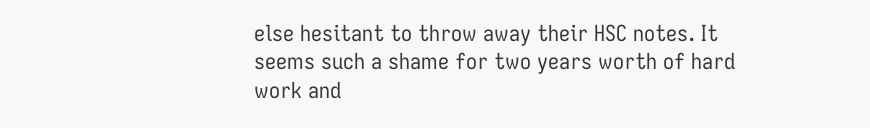else hesitant to throw away their HSC notes. It seems such a shame for two years worth of hard work and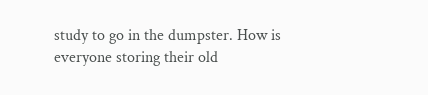study to go in the dumpster. How is everyone storing their old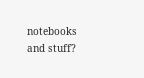notebooks and stuff?